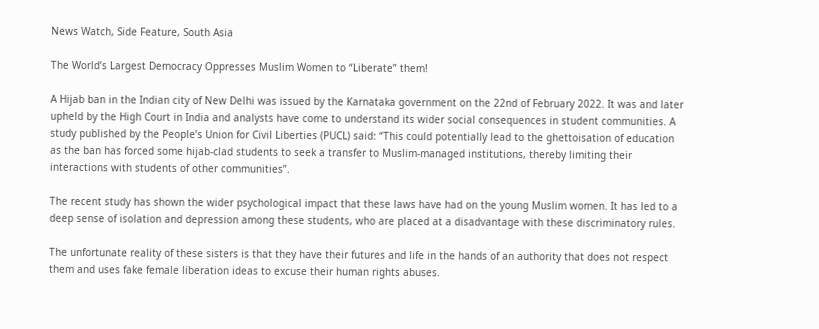News Watch, Side Feature, South Asia

The World’s Largest Democracy Oppresses Muslim Women to “Liberate” them!

A Hijab ban in the Indian city of New Delhi was issued by the Karnataka government on the 22nd of February 2022. It was and later upheld by the High Court in India and analysts have come to understand its wider social consequences in student communities. A study published by the People’s Union for Civil Liberties (PUCL) said: “This could potentially lead to the ghettoisation of education as the ban has forced some hijab-clad students to seek a transfer to Muslim-managed institutions, thereby limiting their interactions with students of other communities”.

The recent study has shown the wider psychological impact that these laws have had on the young Muslim women. It has led to a deep sense of isolation and depression among these students, who are placed at a disadvantage with these discriminatory rules.

The unfortunate reality of these sisters is that they have their futures and life in the hands of an authority that does not respect them and uses fake female liberation ideas to excuse their human rights abuses.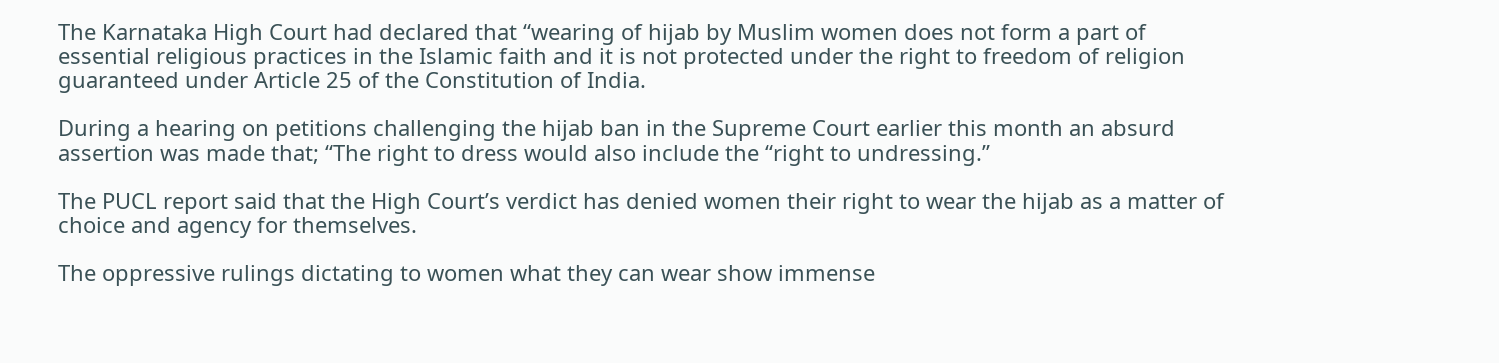The Karnataka High Court had declared that “wearing of hijab by Muslim women does not form a part of essential religious practices in the Islamic faith and it is not protected under the right to freedom of religion guaranteed under Article 25 of the Constitution of India.

During a hearing on petitions challenging the hijab ban in the Supreme Court earlier this month an absurd assertion was made that; “The right to dress would also include the “right to undressing.”

The PUCL report said that the High Court’s verdict has denied women their right to wear the hijab as a matter of choice and agency for themselves.

The oppressive rulings dictating to women what they can wear show immense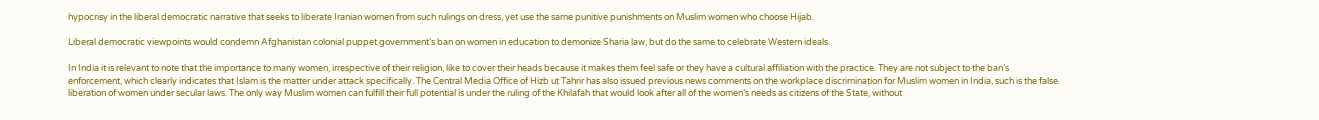hypocrisy in the liberal democratic narrative that seeks to liberate Iranian women from such rulings on dress, yet use the same punitive punishments on Muslim women who choose Hijab.

Liberal democratic viewpoints would condemn Afghanistan colonial puppet government’s ban on women in education to demonize Sharia law, but do the same to celebrate Western ideals.

In India it is relevant to note that the importance to many women, irrespective of their religion, like to cover their heads because it makes them feel safe or they have a cultural affiliation with the practice. They are not subject to the ban’s enforcement, which clearly indicates that Islam is the matter under attack specifically. The Central Media Office of Hizb ut Tahrir has also issued previous news comments on the workplace discrimination for Muslim women in India, such is the false liberation of women under secular laws. The only way Muslim women can fulfill their full potential is under the ruling of the Khilafah that would look after all of the women’s needs as citizens of the State, without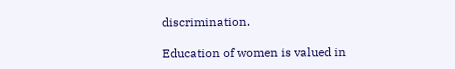discrimination.

Education of women is valued in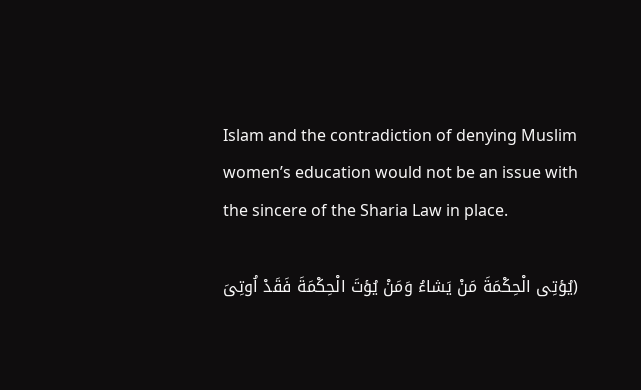Islam and the contradiction of denying Muslim women’s education would not be an issue with the sincere of the Sharia Law in place.

(يُؤتِى الْحِكْمَةَ مَنْ يَشاءُ وَمَنْ يُؤتَ الْحِكْمَةَ فَقَدْ اُوتِىَ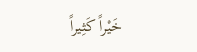خَيْراً كَثِيراً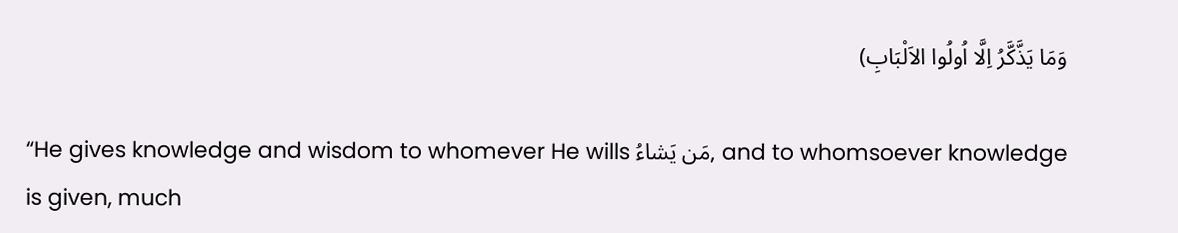وَمَا يَذَّكَّرُ اِلَّا اُولُوا الاَلْبَابِ)

“He gives knowledge and wisdom to whomever He wills مَن يَشاءُ, and to whomsoever knowledge is given, much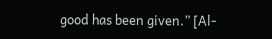good has been given.” [Al-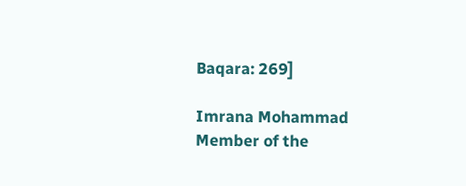Baqara: 269]

Imrana Mohammad
Member of the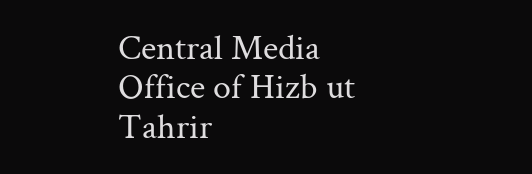Central Media Office of Hizb ut Tahrir